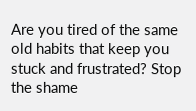Are you tired of the same old habits that keep you stuck and frustrated? Stop the shame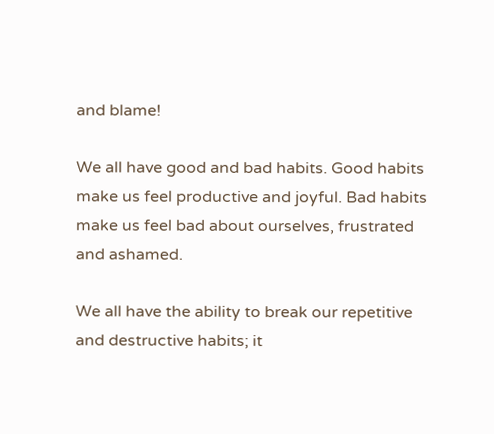and blame!

We all have good and bad habits. Good habits make us feel productive and joyful. Bad habits make us feel bad about ourselves, frustrated and ashamed.

We all have the ability to break our repetitive and destructive habits; it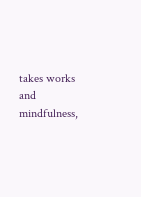takes works and mindfulness,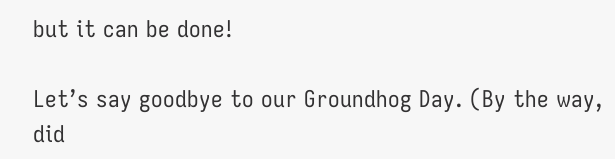but it can be done!

Let’s say goodbye to our Groundhog Day. (By the way, did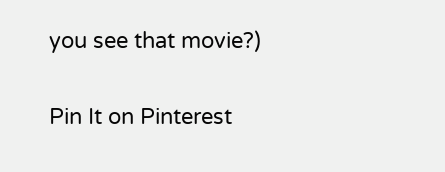you see that movie?)

Pin It on Pinterest